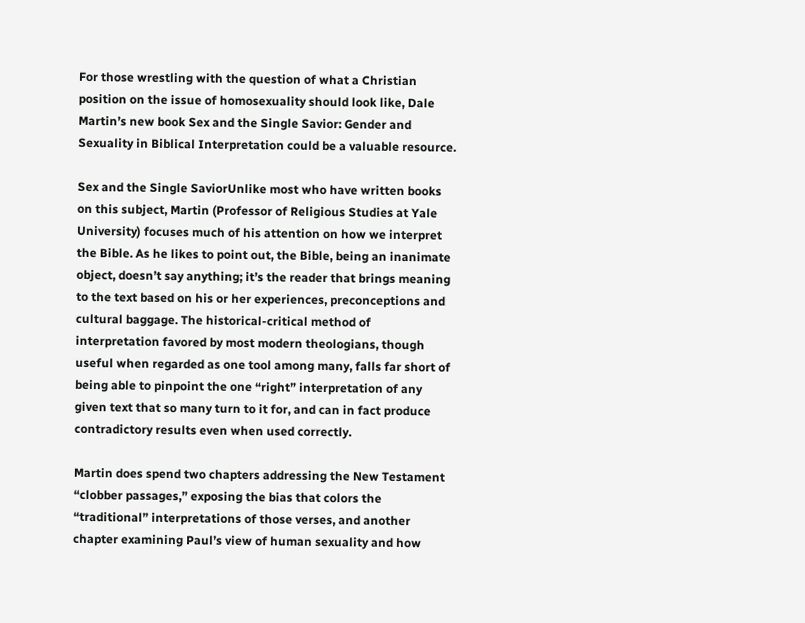For those wrestling with the question of what a Christian position on the issue of homosexuality should look like, Dale Martin’s new book Sex and the Single Savior: Gender and Sexuality in Biblical Interpretation could be a valuable resource.

Sex and the Single SaviorUnlike most who have written books on this subject, Martin (Professor of Religious Studies at Yale University) focuses much of his attention on how we interpret the Bible. As he likes to point out, the Bible, being an inanimate object, doesn’t say anything; it’s the reader that brings meaning to the text based on his or her experiences, preconceptions and cultural baggage. The historical-critical method of interpretation favored by most modern theologians, though useful when regarded as one tool among many, falls far short of being able to pinpoint the one “right” interpretation of any given text that so many turn to it for, and can in fact produce contradictory results even when used correctly.

Martin does spend two chapters addressing the New Testament “clobber passages,” exposing the bias that colors the “traditional” interpretations of those verses, and another chapter examining Paul’s view of human sexuality and how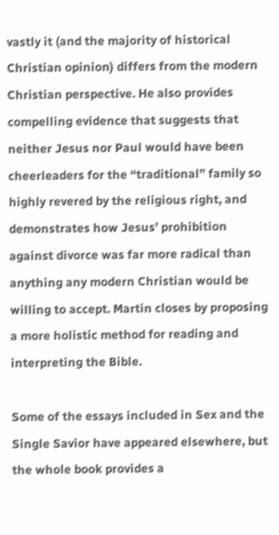vastly it (and the majority of historical Christian opinion) differs from the modern Christian perspective. He also provides compelling evidence that suggests that neither Jesus nor Paul would have been cheerleaders for the “traditional” family so highly revered by the religious right, and demonstrates how Jesus’ prohibition against divorce was far more radical than anything any modern Christian would be willing to accept. Martin closes by proposing a more holistic method for reading and interpreting the Bible.

Some of the essays included in Sex and the Single Savior have appeared elsewhere, but the whole book provides a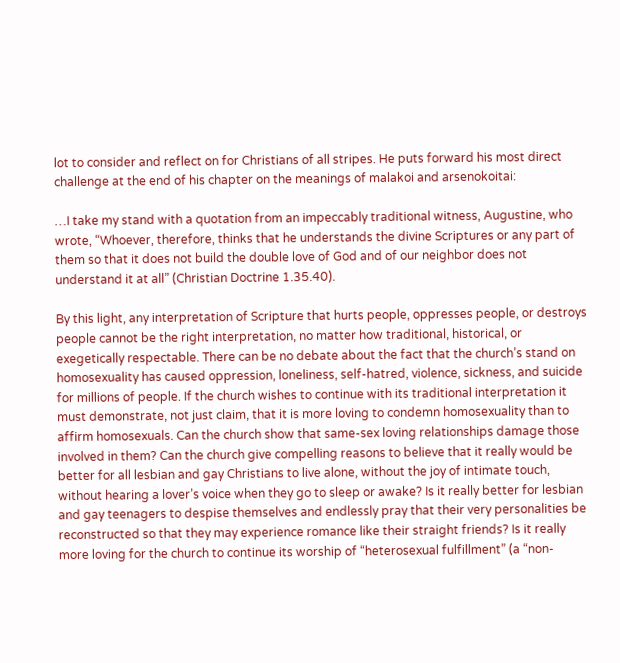lot to consider and reflect on for Christians of all stripes. He puts forward his most direct challenge at the end of his chapter on the meanings of malakoi and arsenokoitai:

…I take my stand with a quotation from an impeccably traditional witness, Augustine, who wrote, “Whoever, therefore, thinks that he understands the divine Scriptures or any part of them so that it does not build the double love of God and of our neighbor does not understand it at all” (Christian Doctrine 1.35.40).

By this light, any interpretation of Scripture that hurts people, oppresses people, or destroys people cannot be the right interpretation, no matter how traditional, historical, or exegetically respectable. There can be no debate about the fact that the church’s stand on homosexuality has caused oppression, loneliness, self-hatred, violence, sickness, and suicide for millions of people. If the church wishes to continue with its traditional interpretation it must demonstrate, not just claim, that it is more loving to condemn homosexuality than to affirm homosexuals. Can the church show that same-sex loving relationships damage those involved in them? Can the church give compelling reasons to believe that it really would be better for all lesbian and gay Christians to live alone, without the joy of intimate touch, without hearing a lover’s voice when they go to sleep or awake? Is it really better for lesbian and gay teenagers to despise themselves and endlessly pray that their very personalities be reconstructed so that they may experience romance like their straight friends? Is it really more loving for the church to continue its worship of “heterosexual fulfillment” (a “non-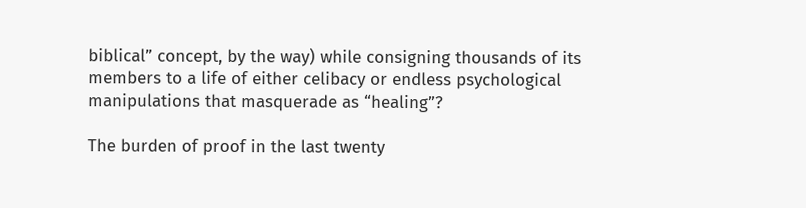biblical” concept, by the way) while consigning thousands of its members to a life of either celibacy or endless psychological manipulations that masquerade as “healing”?

The burden of proof in the last twenty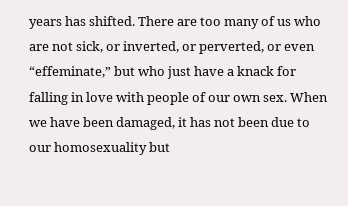years has shifted. There are too many of us who are not sick, or inverted, or perverted, or even “effeminate,” but who just have a knack for falling in love with people of our own sex. When we have been damaged, it has not been due to our homosexuality but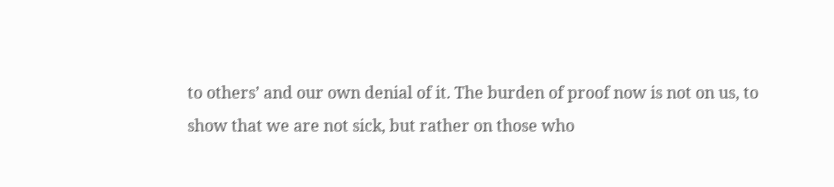to others’ and our own denial of it. The burden of proof now is not on us, to show that we are not sick, but rather on those who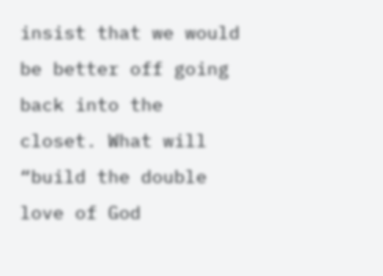insist that we would be better off going back into the closet. What will “build the double love of God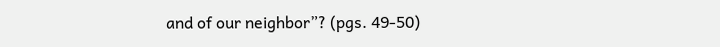and of our neighbor”? (pgs. 49-50)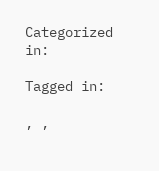Categorized in:

Tagged in:

, ,